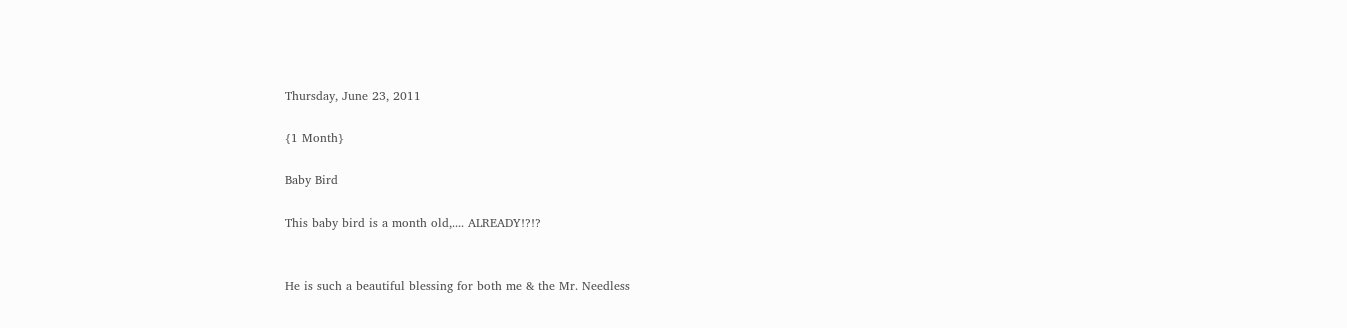Thursday, June 23, 2011

{1 Month}

Baby Bird

This baby bird is a month old,.... ALREADY!?!?


He is such a beautiful blessing for both me & the Mr. Needless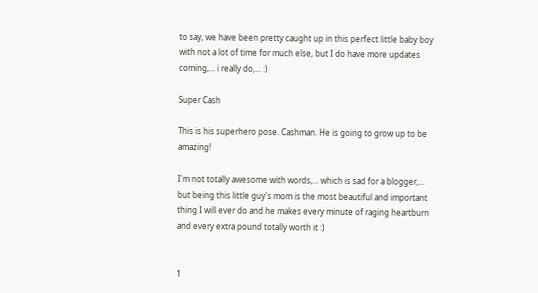to say, we have been pretty caught up in this perfect little baby boy with not a lot of time for much else, but I do have more updates coming,... i really do,... :)

Super Cash

This is his superhero pose. Cashman. He is going to grow up to be amazing!

I'm not totally awesome with words,... which is sad for a blogger,... but being this little guy's mom is the most beautiful and important thing I will ever do and he makes every minute of raging heartburn and every extra pound totally worth it :)


1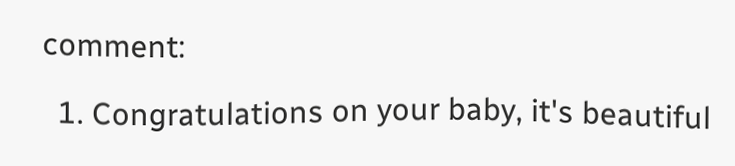comment:

  1. Congratulations on your baby, it's beautiful